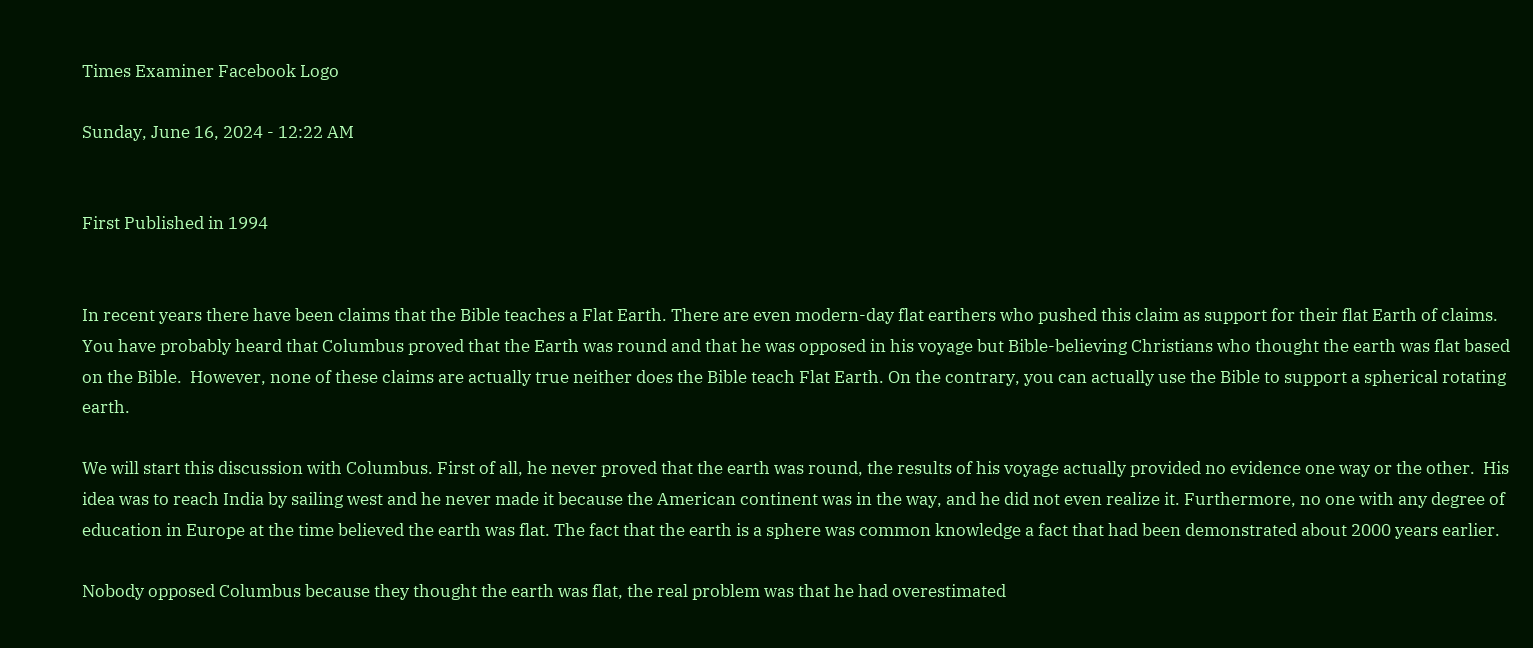Times Examiner Facebook Logo

Sunday, June 16, 2024 - 12:22 AM


First Published in 1994


In recent years there have been claims that the Bible teaches a Flat Earth. There are even modern-day flat earthers who pushed this claim as support for their flat Earth of claims. You have probably heard that Columbus proved that the Earth was round and that he was opposed in his voyage but Bible-believing Christians who thought the earth was flat based on the Bible.  However, none of these claims are actually true neither does the Bible teach Flat Earth. On the contrary, you can actually use the Bible to support a spherical rotating earth.

We will start this discussion with Columbus. First of all, he never proved that the earth was round, the results of his voyage actually provided no evidence one way or the other.  His idea was to reach India by sailing west and he never made it because the American continent was in the way, and he did not even realize it. Furthermore, no one with any degree of education in Europe at the time believed the earth was flat. The fact that the earth is a sphere was common knowledge a fact that had been demonstrated about 2000 years earlier.

Nobody opposed Columbus because they thought the earth was flat, the real problem was that he had overestimated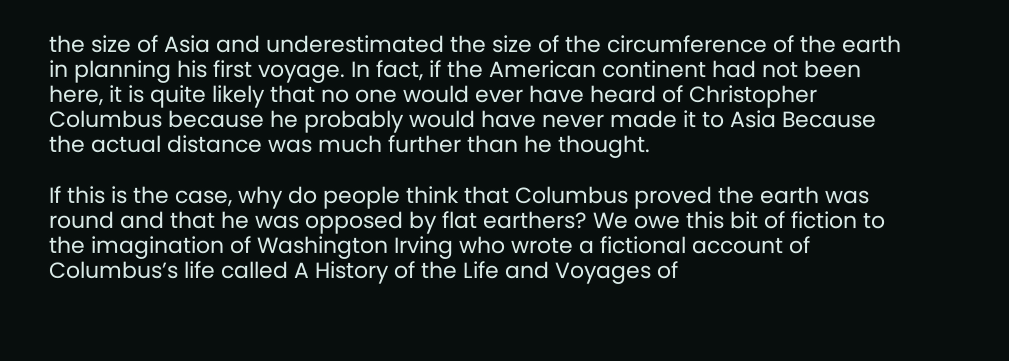the size of Asia and underestimated the size of the circumference of the earth in planning his first voyage. In fact, if the American continent had not been here, it is quite likely that no one would ever have heard of Christopher Columbus because he probably would have never made it to Asia Because the actual distance was much further than he thought.

If this is the case, why do people think that Columbus proved the earth was round and that he was opposed by flat earthers? We owe this bit of fiction to the imagination of Washington Irving who wrote a fictional account of Columbus’s life called A History of the Life and Voyages of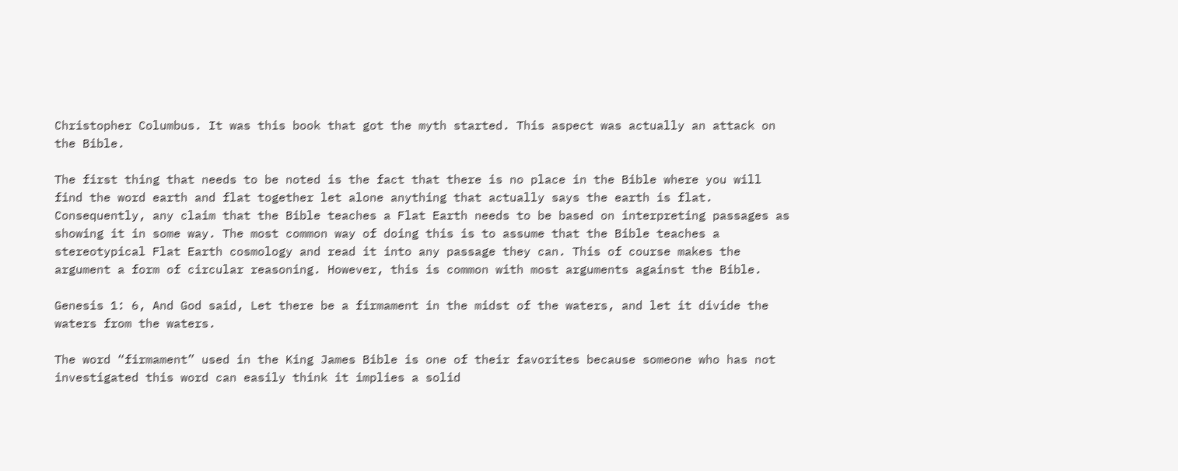Christopher Columbus. It was this book that got the myth started. This aspect was actually an attack on the Bible.

The first thing that needs to be noted is the fact that there is no place in the Bible where you will find the word earth and flat together let alone anything that actually says the earth is flat. Consequently, any claim that the Bible teaches a Flat Earth needs to be based on interpreting passages as showing it in some way. The most common way of doing this is to assume that the Bible teaches a stereotypical Flat Earth cosmology and read it into any passage they can. This of course makes the argument a form of circular reasoning. However, this is common with most arguments against the Bible.

Genesis 1: 6, And God said, Let there be a firmament in the midst of the waters, and let it divide the waters from the waters.

The word “firmament” used in the King James Bible is one of their favorites because someone who has not investigated this word can easily think it implies a solid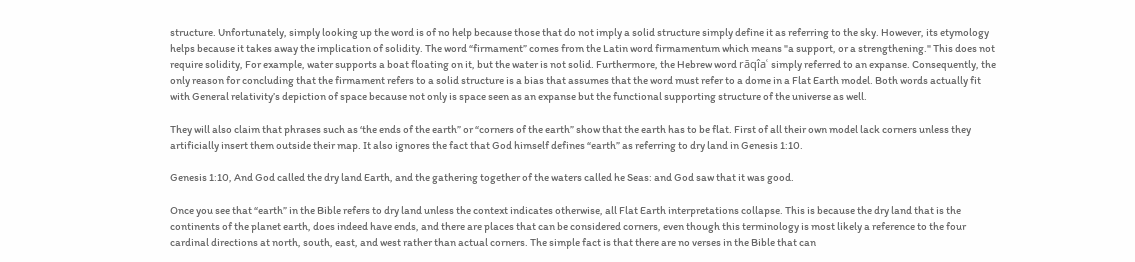structure. Unfortunately, simply looking up the word is of no help because those that do not imply a solid structure simply define it as referring to the sky. However, its etymology helps because it takes away the implication of solidity. The word “firmament” comes from the Latin word firmamentum which means "a support, or a strengthening." This does not require solidity, For example, water supports a boat floating on it, but the water is not solid. Furthermore, the Hebrew word rāqîaʿ simply referred to an expanse. Consequently, the only reason for concluding that the firmament refers to a solid structure is a bias that assumes that the word must refer to a dome in a Flat Earth model. Both words actually fit with General relativity’s depiction of space because not only is space seen as an expanse but the functional supporting structure of the universe as well.

They will also claim that phrases such as ‘the ends of the earth” or “corners of the earth” show that the earth has to be flat. First of all their own model lack corners unless they artificially insert them outside their map. It also ignores the fact that God himself defines “earth” as referring to dry land in Genesis 1:10.

Genesis 1:10, And God called the dry land Earth, and the gathering together of the waters called he Seas: and God saw that it was good.

Once you see that “earth” in the Bible refers to dry land unless the context indicates otherwise, all Flat Earth interpretations collapse. This is because the dry land that is the continents of the planet earth, does indeed have ends, and there are places that can be considered corners, even though this terminology is most likely a reference to the four cardinal directions at north, south, east, and west rather than actual corners. The simple fact is that there are no verses in the Bible that can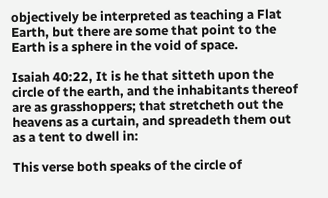objectively be interpreted as teaching a Flat Earth, but there are some that point to the Earth is a sphere in the void of space.

Isaiah 40:22, It is he that sitteth upon the circle of the earth, and the inhabitants thereof are as grasshoppers; that stretcheth out the heavens as a curtain, and spreadeth them out as a tent to dwell in:

This verse both speaks of the circle of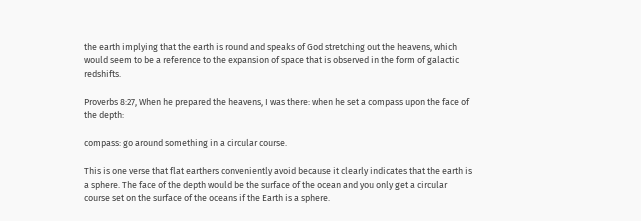the earth implying that the earth is round and speaks of God stretching out the heavens, which would seem to be a reference to the expansion of space that is observed in the form of galactic redshifts.

Proverbs 8:27, When he prepared the heavens, I was there: when he set a compass upon the face of the depth:

compass: go around something in a circular course.

This is one verse that flat earthers conveniently avoid because it clearly indicates that the earth is a sphere. The face of the depth would be the surface of the ocean and you only get a circular course set on the surface of the oceans if the Earth is a sphere.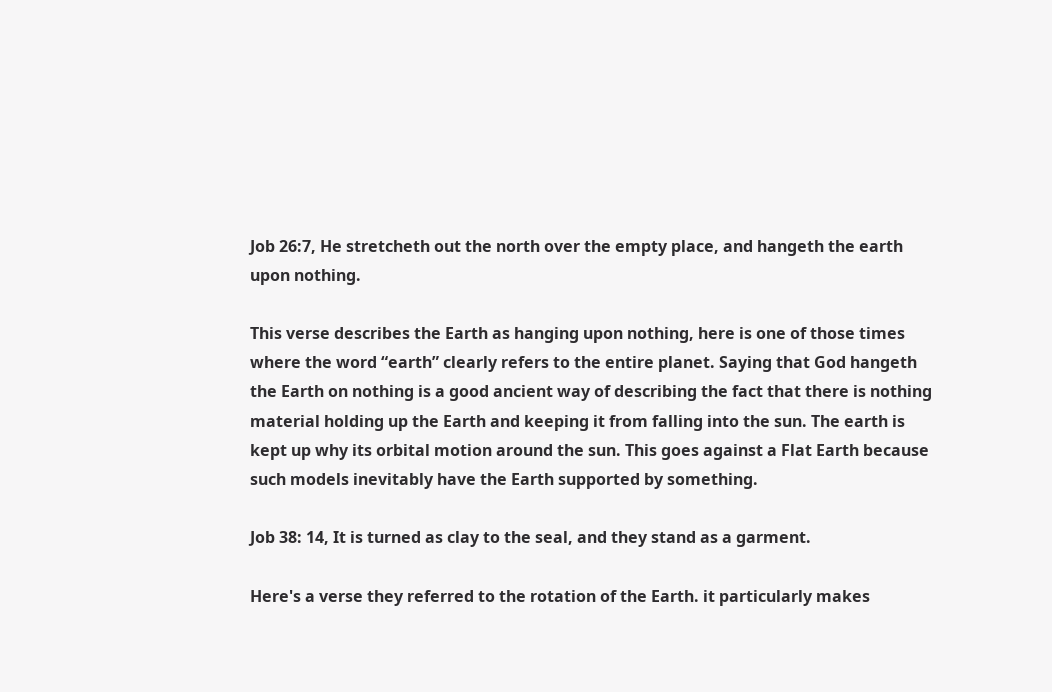Job 26:7, He stretcheth out the north over the empty place, and hangeth the earth upon nothing.

This verse describes the Earth as hanging upon nothing, here is one of those times where the word “earth” clearly refers to the entire planet. Saying that God hangeth the Earth on nothing is a good ancient way of describing the fact that there is nothing material holding up the Earth and keeping it from falling into the sun. The earth is kept up why its orbital motion around the sun. This goes against a Flat Earth because such models inevitably have the Earth supported by something.

Job 38: 14, It is turned as clay to the seal, and they stand as a garment.

Here's a verse they referred to the rotation of the Earth. it particularly makes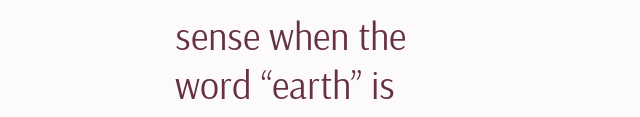sense when the word “earth” is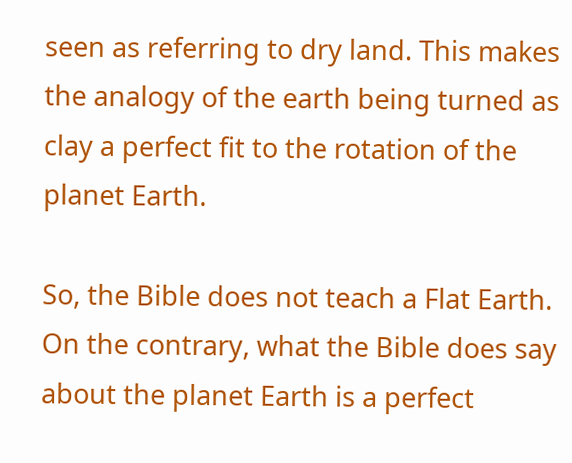seen as referring to dry land. This makes the analogy of the earth being turned as clay a perfect fit to the rotation of the planet Earth.

So, the Bible does not teach a Flat Earth. On the contrary, what the Bible does say about the planet Earth is a perfect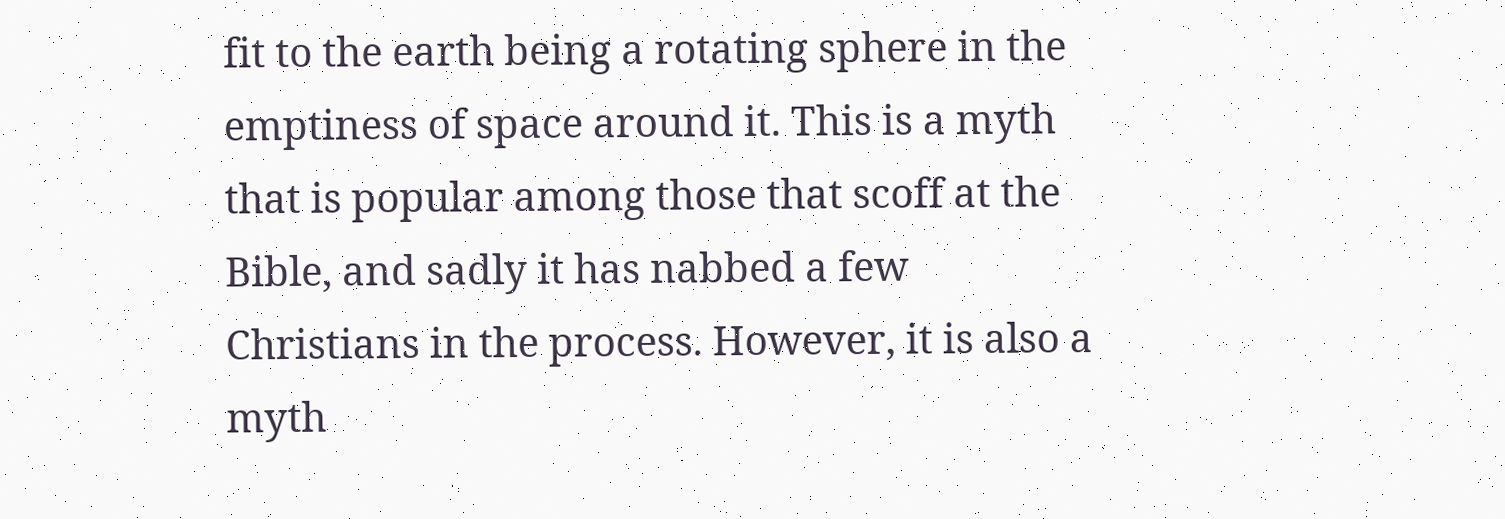fit to the earth being a rotating sphere in the emptiness of space around it. This is a myth that is popular among those that scoff at the Bible, and sadly it has nabbed a few Christians in the process. However, it is also a myth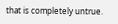that is completely untrue.